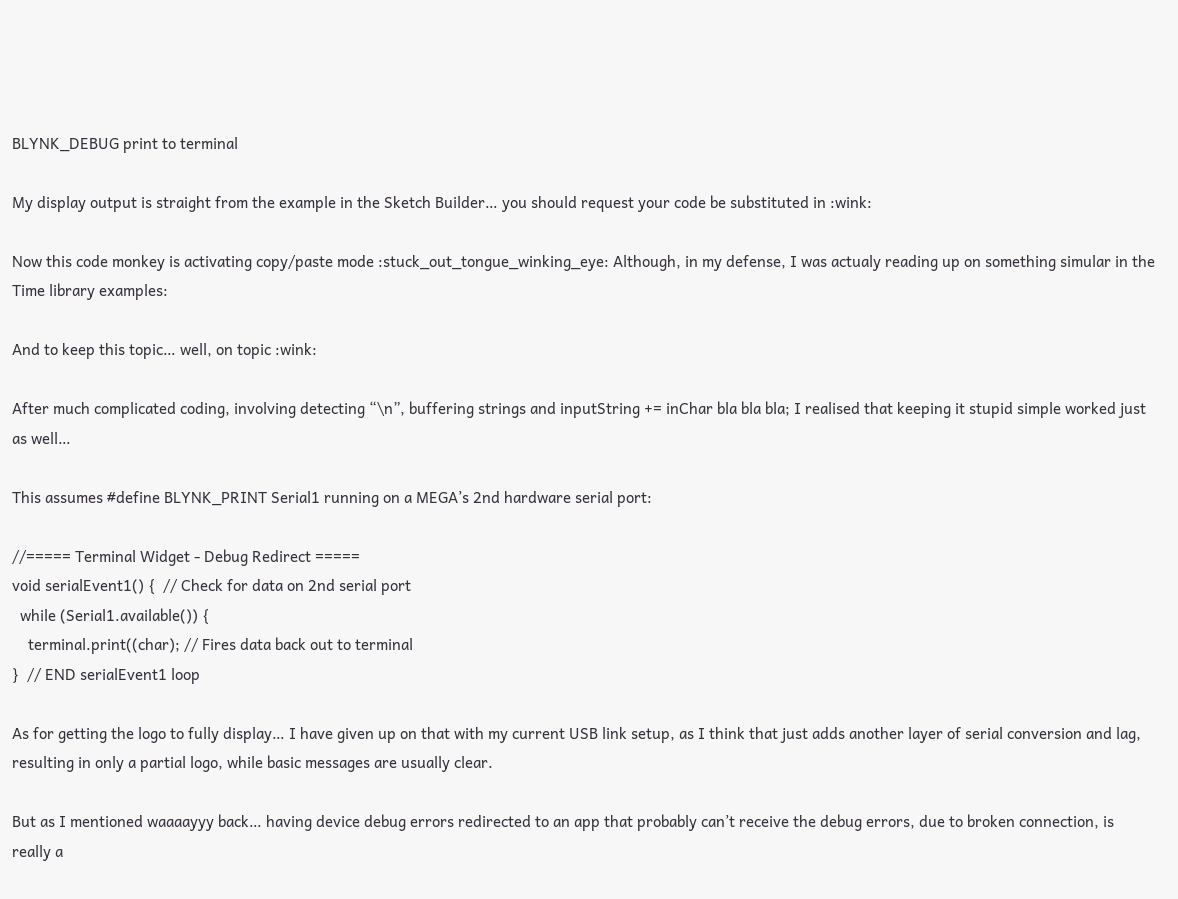BLYNK_DEBUG print to terminal

My display output is straight from the example in the Sketch Builder… you should request your code be substituted in :wink:

Now this code monkey is activating copy/paste mode :stuck_out_tongue_winking_eye: Although, in my defense, I was actualy reading up on something simular in the Time library examples:

And to keep this topic… well, on topic :wink:

After much complicated coding, involving detecting “\n”, buffering strings and inputString += inChar bla bla bla; I realised that keeping it stupid simple worked just as well…

This assumes #define BLYNK_PRINT Serial1 running on a MEGA’s 2nd hardware serial port:

//===== Terminal Widget - Debug Redirect =====
void serialEvent1() {  // Check for data on 2nd serial port
  while (Serial1.available()) {
    terminal.print((char); // Fires data back out to terminal
}  // END serialEvent1 loop

As for getting the logo to fully display… I have given up on that with my current USB link setup, as I think that just adds another layer of serial conversion and lag, resulting in only a partial logo, while basic messages are usually clear.

But as I mentioned waaaayyy back… having device debug errors redirected to an app that probably can’t receive the debug errors, due to broken connection, is really a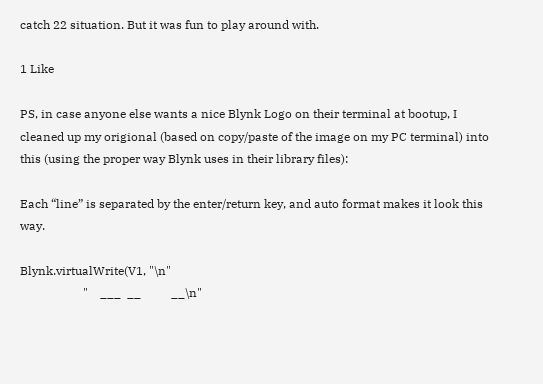catch 22 situation. But it was fun to play around with.

1 Like

PS, in case anyone else wants a nice Blynk Logo on their terminal at bootup, I cleaned up my origional (based on copy/paste of the image on my PC terminal) into this (using the proper way Blynk uses in their library files):

Each “line” is separated by the enter/return key, and auto format makes it look this way.

Blynk.virtualWrite(V1, "\n"
                     "    ___  __          __\n"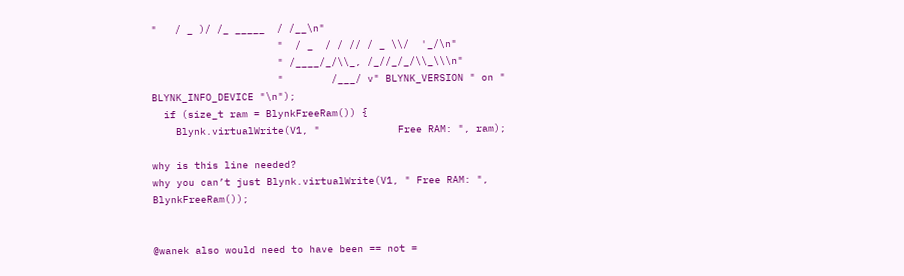"   / _ )/ /_ _____  / /__\n"
                     "  / _  / / // / _ \\/  '_/\n"
                     " /____/_/\\_, /_//_/_/\\_\\\n"
                     "        /___/ v" BLYNK_VERSION " on " BLYNK_INFO_DEVICE "\n");
  if (size_t ram = BlynkFreeRam()) {
    Blynk.virtualWrite(V1, "             Free RAM: ", ram);

why is this line needed?
why you can’t just Blynk.virtualWrite(V1, " Free RAM: ", BlynkFreeRam());


@wanek also would need to have been == not =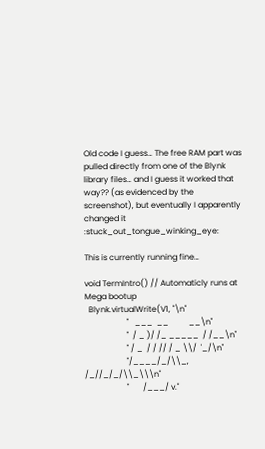Old code I guess… The free RAM part was pulled directly from one of the Blynk library files… and I guess it worked that way?? (as evidenced by the screenshot), but eventually I apparently changed it :stuck_out_tongue_winking_eye:

This is currently running fine…

void TermIntro() // Automaticly runs at Mega bootup
  Blynk.virtualWrite(V1, "\n"
                     "   ___  __          __\n"
                     "  / _ )/ /_ _____  / /__\n"
                     " / _  / / // / _ \\/  '_/\n"
                     "/____/_/\\_, /_//_/_/\\_\\\n"
                     "       /___/ v."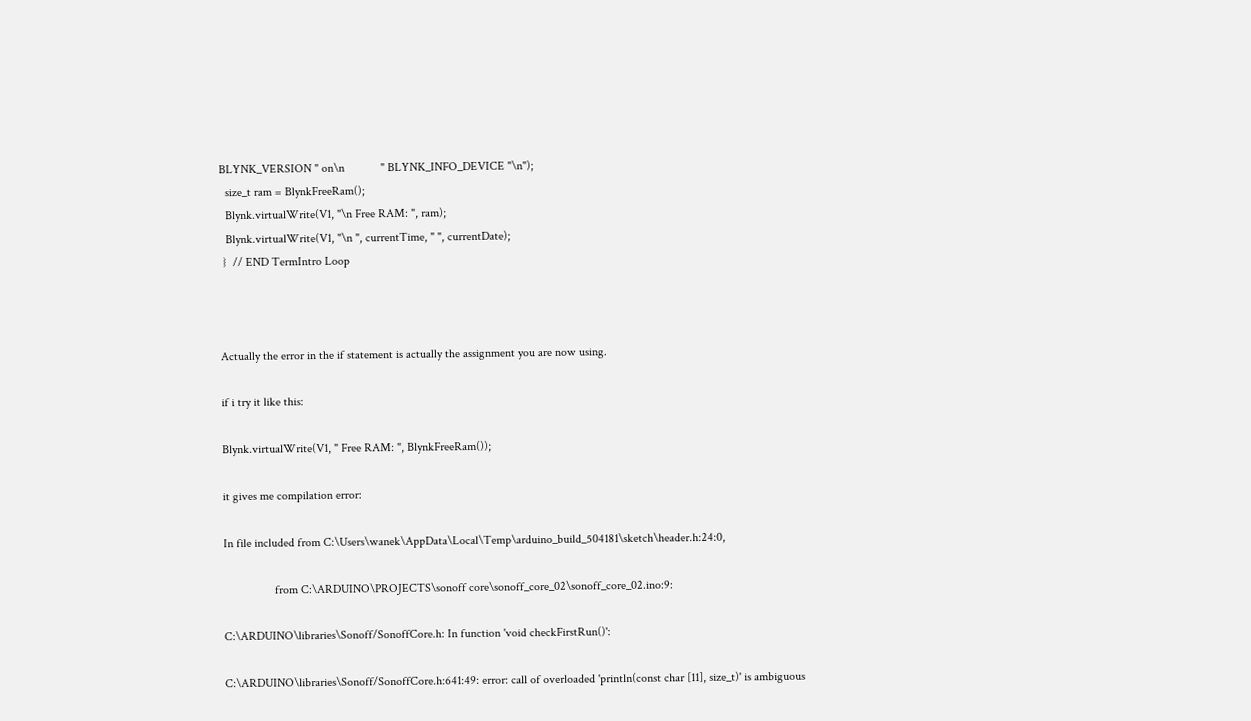BLYNK_VERSION " on\n            " BLYNK_INFO_DEVICE "\n");
  size_t ram = BlynkFreeRam();
  Blynk.virtualWrite(V1, "\n Free RAM: ", ram);
  Blynk.virtualWrite(V1, "\n ", currentTime, " ", currentDate);
 }  // END TermIntro Loop



Actually the error in the if statement is actually the assignment you are now using.

if i try it like this:

Blynk.virtualWrite(V1, " Free RAM: ", BlynkFreeRam());

it gives me compilation error:

In file included from C:\Users\wanek\AppData\Local\Temp\arduino_build_504181\sketch\header.h:24:0,

                 from C:\ARDUINO\PROJECTS\sonoff core\sonoff_core_02\sonoff_core_02.ino:9:

C:\ARDUINO\libraries\Sonoff/SonoffCore.h: In function 'void checkFirstRun()':

C:\ARDUINO\libraries\Sonoff/SonoffCore.h:641:49: error: call of overloaded 'println(const char [11], size_t)' is ambiguous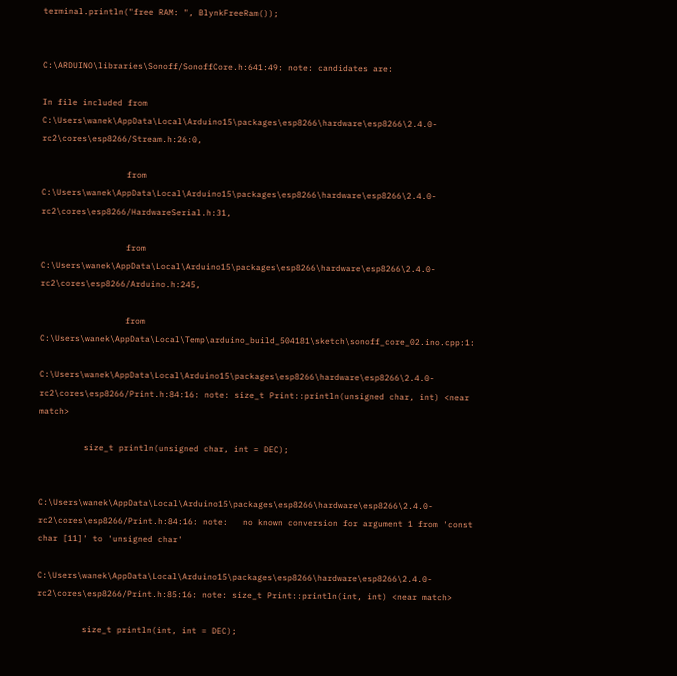terminal.println("free RAM: ", BlynkFreeRam());


C:\ARDUINO\libraries\Sonoff/SonoffCore.h:641:49: note: candidates are:

In file included from C:\Users\wanek\AppData\Local\Arduino15\packages\esp8266\hardware\esp8266\2.4.0-rc2\cores\esp8266/Stream.h:26:0,

                 from C:\Users\wanek\AppData\Local\Arduino15\packages\esp8266\hardware\esp8266\2.4.0-rc2\cores\esp8266/HardwareSerial.h:31,

                 from C:\Users\wanek\AppData\Local\Arduino15\packages\esp8266\hardware\esp8266\2.4.0-rc2\cores\esp8266/Arduino.h:245,

                 from C:\Users\wanek\AppData\Local\Temp\arduino_build_504181\sketch\sonoff_core_02.ino.cpp:1:

C:\Users\wanek\AppData\Local\Arduino15\packages\esp8266\hardware\esp8266\2.4.0-rc2\cores\esp8266/Print.h:84:16: note: size_t Print::println(unsigned char, int) <near match>

         size_t println(unsigned char, int = DEC);


C:\Users\wanek\AppData\Local\Arduino15\packages\esp8266\hardware\esp8266\2.4.0-rc2\cores\esp8266/Print.h:84:16: note:   no known conversion for argument 1 from 'const char [11]' to 'unsigned char'

C:\Users\wanek\AppData\Local\Arduino15\packages\esp8266\hardware\esp8266\2.4.0-rc2\cores\esp8266/Print.h:85:16: note: size_t Print::println(int, int) <near match>

         size_t println(int, int = DEC);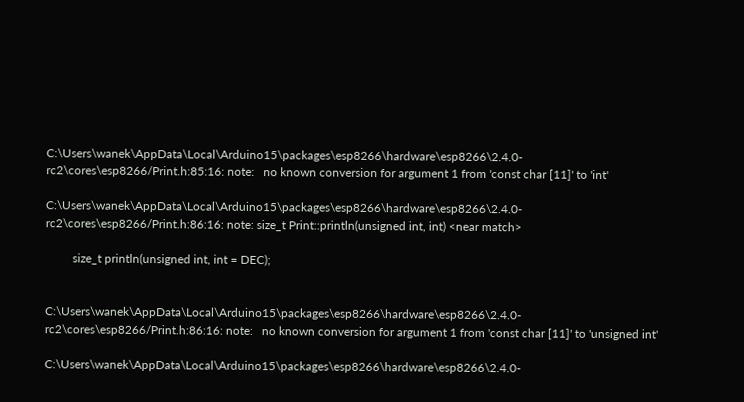C:\Users\wanek\AppData\Local\Arduino15\packages\esp8266\hardware\esp8266\2.4.0-rc2\cores\esp8266/Print.h:85:16: note:   no known conversion for argument 1 from 'const char [11]' to 'int'

C:\Users\wanek\AppData\Local\Arduino15\packages\esp8266\hardware\esp8266\2.4.0-rc2\cores\esp8266/Print.h:86:16: note: size_t Print::println(unsigned int, int) <near match>

         size_t println(unsigned int, int = DEC);


C:\Users\wanek\AppData\Local\Arduino15\packages\esp8266\hardware\esp8266\2.4.0-rc2\cores\esp8266/Print.h:86:16: note:   no known conversion for argument 1 from 'const char [11]' to 'unsigned int'

C:\Users\wanek\AppData\Local\Arduino15\packages\esp8266\hardware\esp8266\2.4.0-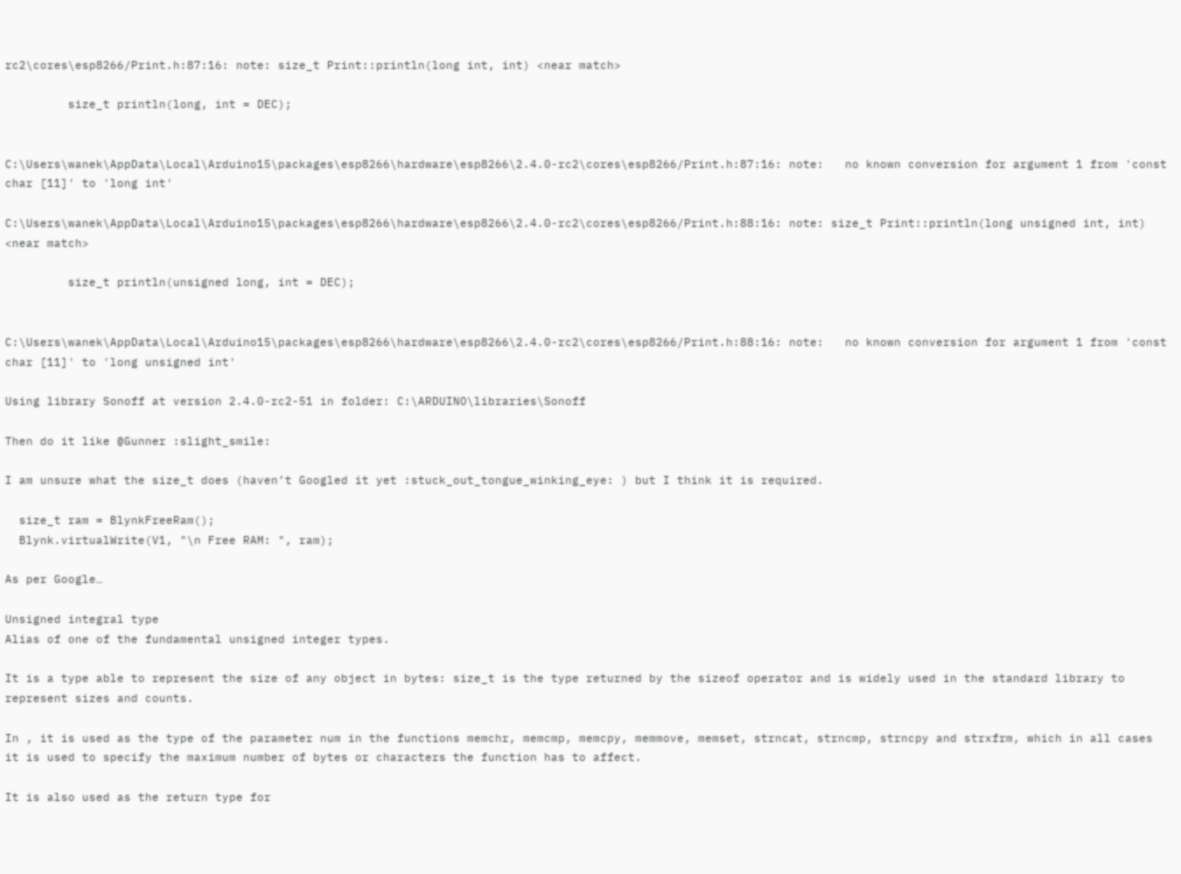rc2\cores\esp8266/Print.h:87:16: note: size_t Print::println(long int, int) <near match>

         size_t println(long, int = DEC);


C:\Users\wanek\AppData\Local\Arduino15\packages\esp8266\hardware\esp8266\2.4.0-rc2\cores\esp8266/Print.h:87:16: note:   no known conversion for argument 1 from 'const char [11]' to 'long int'

C:\Users\wanek\AppData\Local\Arduino15\packages\esp8266\hardware\esp8266\2.4.0-rc2\cores\esp8266/Print.h:88:16: note: size_t Print::println(long unsigned int, int) <near match>

         size_t println(unsigned long, int = DEC);


C:\Users\wanek\AppData\Local\Arduino15\packages\esp8266\hardware\esp8266\2.4.0-rc2\cores\esp8266/Print.h:88:16: note:   no known conversion for argument 1 from 'const char [11]' to 'long unsigned int'

Using library Sonoff at version 2.4.0-rc2-51 in folder: C:\ARDUINO\libraries\Sonoff

Then do it like @Gunner :slight_smile:

I am unsure what the size_t does (haven’t Googled it yet :stuck_out_tongue_winking_eye: ) but I think it is required.

  size_t ram = BlynkFreeRam();
  Blynk.virtualWrite(V1, "\n Free RAM: ", ram);

As per Google…

Unsigned integral type
Alias of one of the fundamental unsigned integer types.

It is a type able to represent the size of any object in bytes: size_t is the type returned by the sizeof operator and is widely used in the standard library to represent sizes and counts.

In , it is used as the type of the parameter num in the functions memchr, memcmp, memcpy, memmove, memset, strncat, strncmp, strncpy and strxfrm, which in all cases it is used to specify the maximum number of bytes or characters the function has to affect.

It is also used as the return type for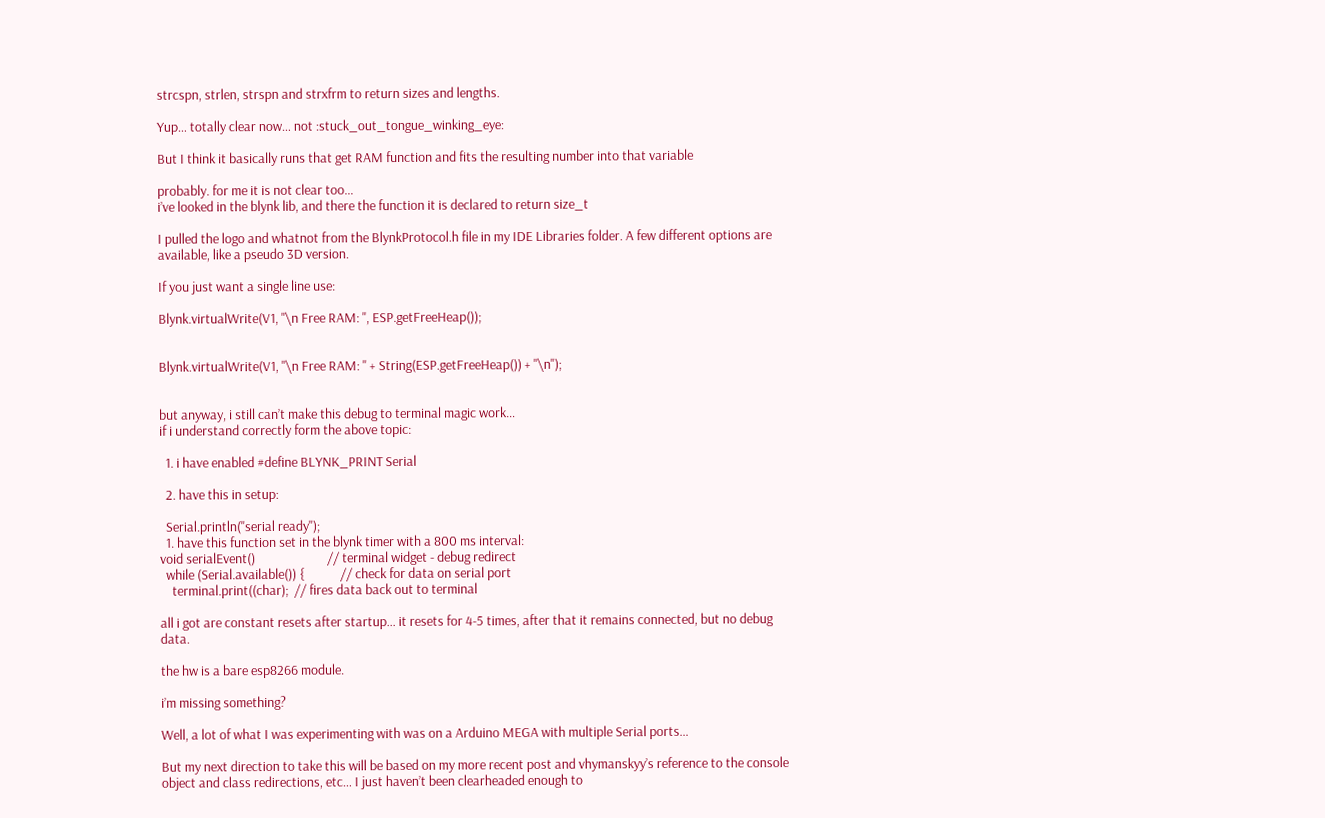strcspn, strlen, strspn and strxfrm to return sizes and lengths.

Yup… totally clear now… not :stuck_out_tongue_winking_eye:

But I think it basically runs that get RAM function and fits the resulting number into that variable

probably. for me it is not clear too…
i’ve looked in the blynk lib, and there the function it is declared to return size_t

I pulled the logo and whatnot from the BlynkProtocol.h file in my IDE Libraries folder. A few different options are available, like a pseudo 3D version.

If you just want a single line use:

Blynk.virtualWrite(V1, "\n Free RAM: ", ESP.getFreeHeap());


Blynk.virtualWrite(V1, "\n Free RAM: " + String(ESP.getFreeHeap()) + "\n");


but anyway, i still can’t make this debug to terminal magic work…
if i understand correctly form the above topic:

  1. i have enabled #define BLYNK_PRINT Serial

  2. have this in setup:

  Serial.println("serial ready");
  1. have this function set in the blynk timer with a 800 ms interval:
void serialEvent()                        // terminal widget - debug redirect
  while (Serial.available()) {            // check for data on serial port
    terminal.print((char);  // fires data back out to terminal

all i got are constant resets after startup… it resets for 4-5 times, after that it remains connected, but no debug data.

the hw is a bare esp8266 module.

i’m missing something?

Well, a lot of what I was experimenting with was on a Arduino MEGA with multiple Serial ports…

But my next direction to take this will be based on my more recent post and vhymanskyy’s reference to the console object and class redirections, etc… I just haven’t been clearheaded enough to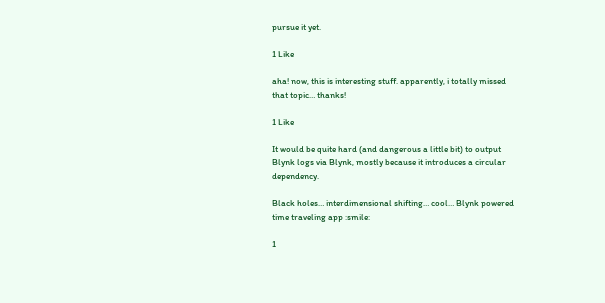pursue it yet.

1 Like

aha! now, this is interesting stuff. apparently, i totally missed that topic… thanks!

1 Like

It would be quite hard (and dangerous a little bit) to output Blynk logs via Blynk, mostly because it introduces a circular dependency.

Black holes… interdimensional shifting… cool… Blynk powered time traveling app :smile:

1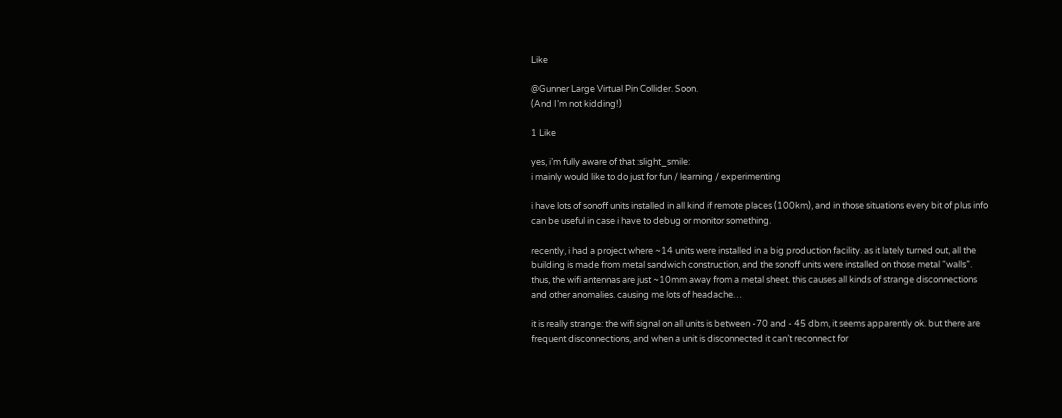Like

@Gunner Large Virtual Pin Collider. Soon.
(And I’m not kidding!)

1 Like

yes, i’m fully aware of that :slight_smile:
i mainly would like to do just for fun / learning / experimenting

i have lots of sonoff units installed in all kind if remote places (100km), and in those situations every bit of plus info can be useful in case i have to debug or monitor something.

recently, i had a project where ~14 units were installed in a big production facility. as it lately turned out, all the building is made from metal sandwich construction, and the sonoff units were installed on those metal “walls”. thus, the wifi antennas are just ~10mm away from a metal sheet. this causes all kinds of strange disconnections and other anomalies. causing me lots of headache…

it is really strange: the wifi signal on all units is between -70 and - 45 dbm, it seems apparently ok. but there are frequent disconnections, and when a unit is disconnected it can’t reconnect for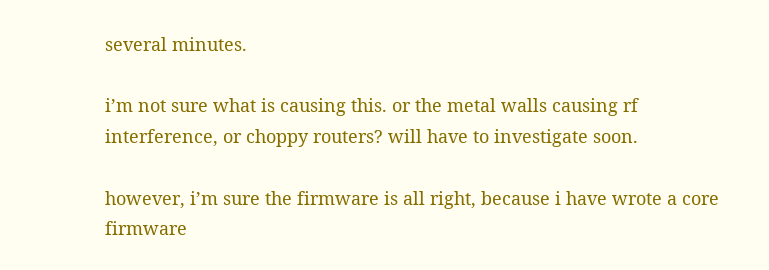several minutes.

i’m not sure what is causing this. or the metal walls causing rf interference, or choppy routers? will have to investigate soon.

however, i’m sure the firmware is all right, because i have wrote a core firmware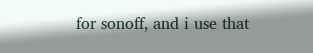for sonoff, and i use that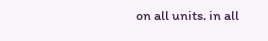on all units. in all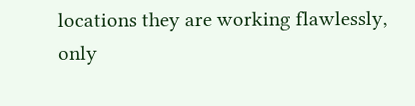locations they are working flawlessly, only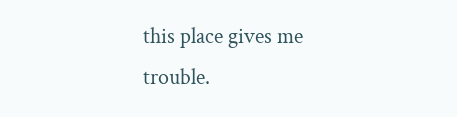this place gives me trouble.